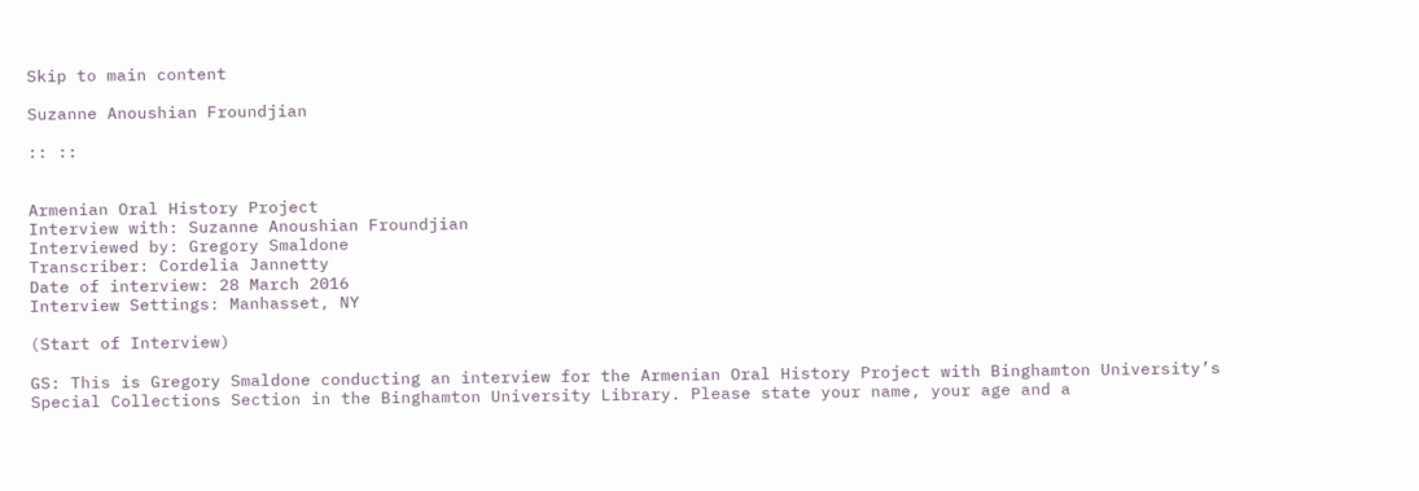Skip to main content

Suzanne Anoushian Froundjian

:: ::


Armenian Oral History Project
Interview with: Suzanne Anoushian Froundjian
Interviewed by: Gregory Smaldone
Transcriber: Cordelia Jannetty
Date of interview: 28 March 2016
Interview Settings: Manhasset, NY

(Start of Interview)

GS: This is Gregory Smaldone conducting an interview for the Armenian Oral History Project with Binghamton University’s Special Collections Section in the Binghamton University Library. Please state your name, your age and a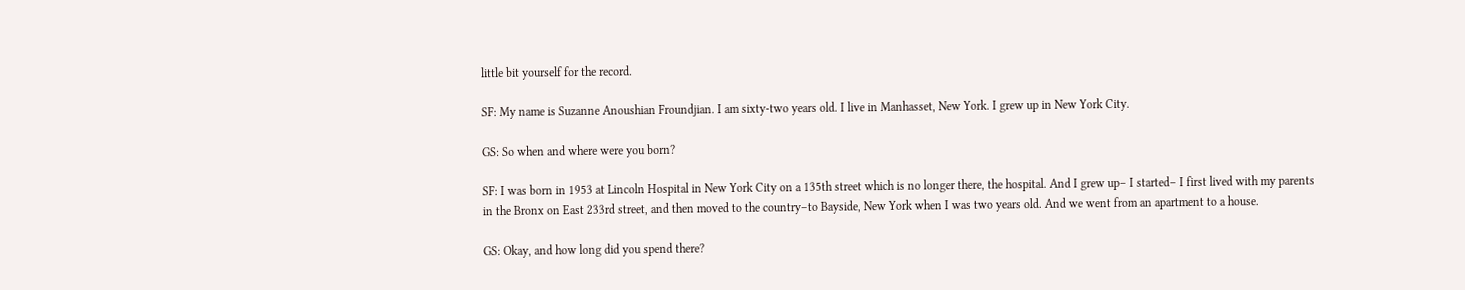little bit yourself for the record.

SF: My name is Suzanne Anoushian Froundjian. I am sixty-two years old. I live in Manhasset, New York. I grew up in New York City.

GS: So when and where were you born?

SF: I was born in 1953 at Lincoln Hospital in New York City on a 135th street which is no longer there, the hospital. And I grew up– I started– I first lived with my parents in the Bronx on East 233rd street, and then moved to the country–to Bayside, New York when I was two years old. And we went from an apartment to a house.

GS: Okay, and how long did you spend there?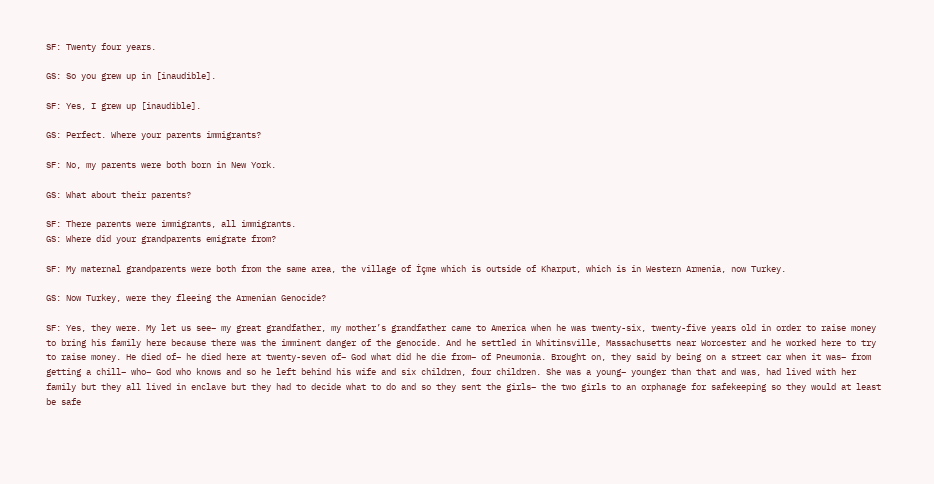SF: Twenty four years.

GS: So you grew up in [inaudible].

SF: Yes, I grew up [inaudible].

GS: Perfect. Where your parents immigrants?

SF: No, my parents were both born in New York.

GS: What about their parents?

SF: There parents were immigrants, all immigrants.
GS: Where did your grandparents emigrate from?

SF: My maternal grandparents were both from the same area, the village of İçme which is outside of Kharput, which is in Western Armenia, now Turkey.

GS: Now Turkey, were they fleeing the Armenian Genocide?

SF: Yes, they were. My let us see– my great grandfather, my mother’s grandfather came to America when he was twenty-six, twenty-five years old in order to raise money to bring his family here because there was the imminent danger of the genocide. And he settled in Whitinsville, Massachusetts near Worcester and he worked here to try to raise money. He died of– he died here at twenty-seven of– God what did he die from– of Pneumonia. Brought on, they said by being on a street car when it was– from getting a chill– who– God who knows and so he left behind his wife and six children, four children. She was a young– younger than that and was, had lived with her family but they all lived in enclave but they had to decide what to do and so they sent the girls– the two girls to an orphanage for safekeeping so they would at least be safe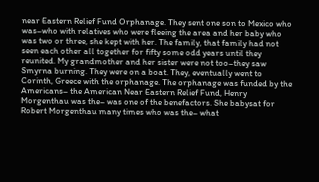near Eastern Relief Fund Orphanage. They sent one son to Mexico who was–who with relatives who were fleeing the area and her baby who was two or three, she kept with her. The family, that family had not seen each other all together for fifty some odd years until they reunited. My grandmother and her sister were not too–they saw Smyrna burning. They were on a boat. They, eventually went to Corinth, Greece with the orphanage. The orphanage was funded by the Americans– the American Near Eastern Relief Fund, Henry Morgenthau was the– was one of the benefactors. She babysat for Robert Morgenthau many times who was the– what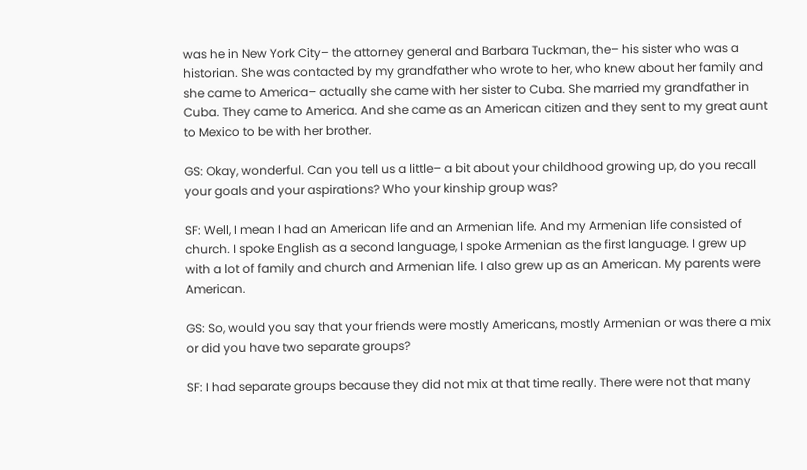was he in New York City– the attorney general and Barbara Tuckman, the– his sister who was a historian. She was contacted by my grandfather who wrote to her, who knew about her family and she came to America– actually she came with her sister to Cuba. She married my grandfather in Cuba. They came to America. And she came as an American citizen and they sent to my great aunt to Mexico to be with her brother.

GS: Okay, wonderful. Can you tell us a little– a bit about your childhood growing up, do you recall your goals and your aspirations? Who your kinship group was?

SF: Well, I mean I had an American life and an Armenian life. And my Armenian life consisted of church. I spoke English as a second language, I spoke Armenian as the first language. I grew up with a lot of family and church and Armenian life. I also grew up as an American. My parents were American.

GS: So, would you say that your friends were mostly Americans, mostly Armenian or was there a mix or did you have two separate groups?

SF: I had separate groups because they did not mix at that time really. There were not that many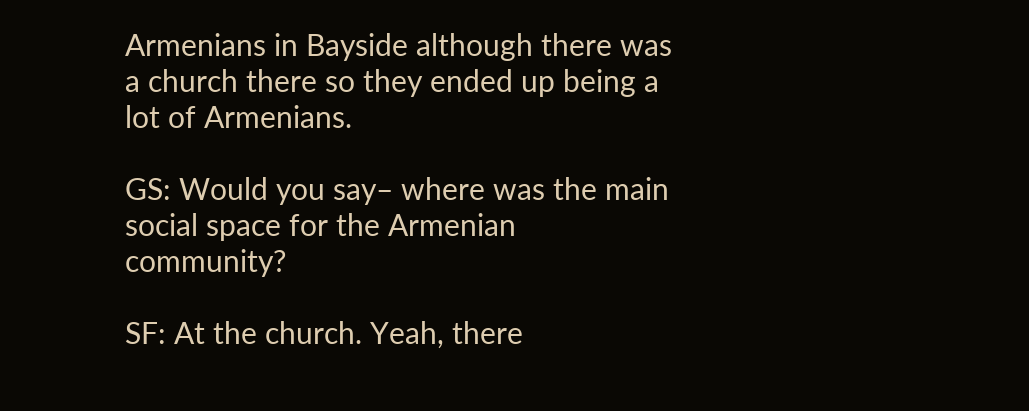Armenians in Bayside although there was a church there so they ended up being a lot of Armenians.

GS: Would you say– where was the main social space for the Armenian community?

SF: At the church. Yeah, there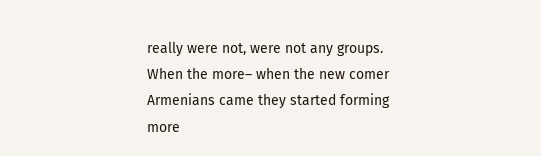really were not, were not any groups. When the more– when the new comer Armenians came they started forming more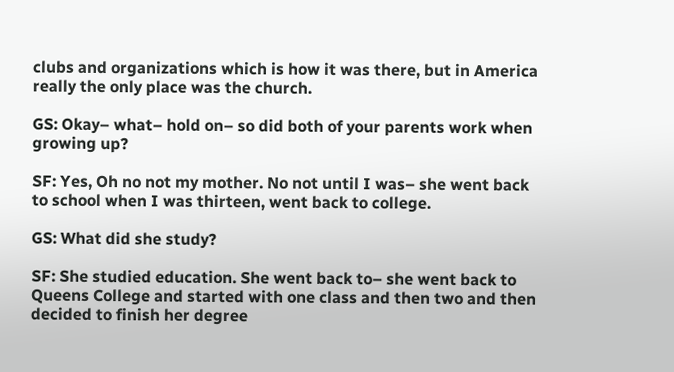clubs and organizations which is how it was there, but in America really the only place was the church.

GS: Okay– what– hold on– so did both of your parents work when growing up?

SF: Yes, Oh no not my mother. No not until I was– she went back to school when I was thirteen, went back to college.

GS: What did she study?

SF: She studied education. She went back to– she went back to Queens College and started with one class and then two and then decided to finish her degree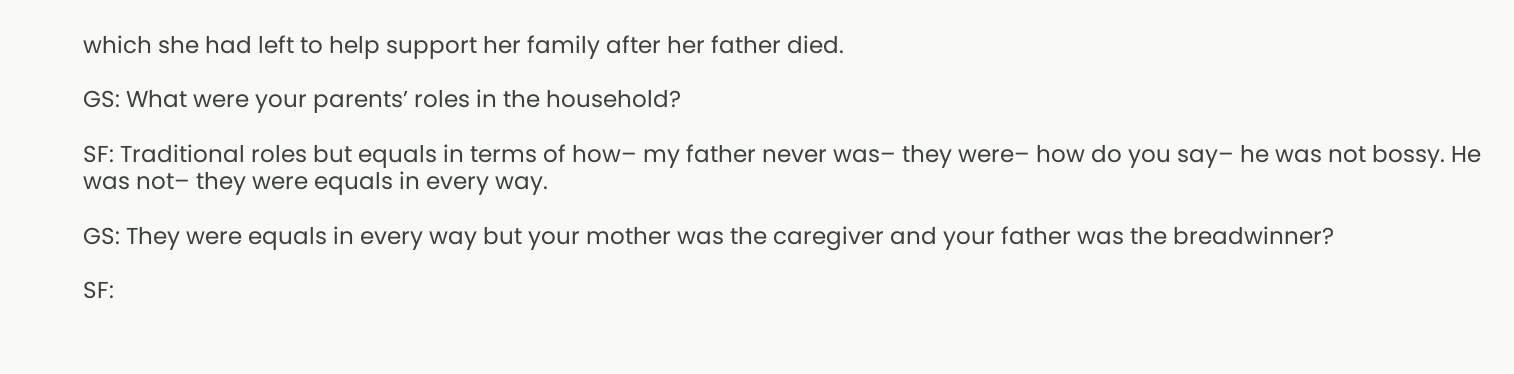which she had left to help support her family after her father died.

GS: What were your parents’ roles in the household?

SF: Traditional roles but equals in terms of how– my father never was– they were– how do you say– he was not bossy. He was not– they were equals in every way.

GS: They were equals in every way but your mother was the caregiver and your father was the breadwinner?

SF: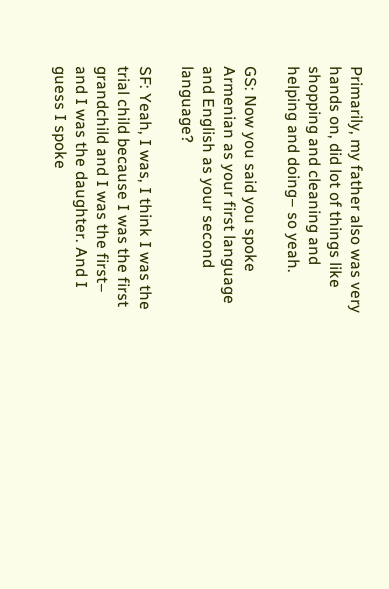Primarily, my father also was very hands on, did lot of things like shopping and cleaning and helping and doing– so yeah.

GS: Now you said you spoke Armenian as your first language and English as your second language?

SF: Yeah, I was, I think I was the trial child because I was the first grandchild and I was the first– and I was the daughter. And I guess I spoke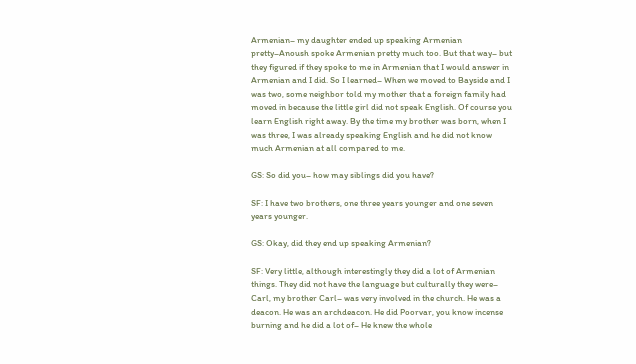Armenian– my daughter ended up speaking Armenian pretty–Anoush spoke Armenian pretty much too. But that way– but they figured if they spoke to me in Armenian that I would answer in Armenian and I did. So I learned– When we moved to Bayside and I was two, some neighbor told my mother that a foreign family had moved in because the little girl did not speak English. Of course you learn English right away. By the time my brother was born, when I was three, I was already speaking English and he did not know much Armenian at all compared to me.

GS: So did you– how may siblings did you have?

SF: I have two brothers, one three years younger and one seven years younger.

GS: Okay, did they end up speaking Armenian?

SF: Very little, although interestingly they did a lot of Armenian things. They did not have the language but culturally they were– Carl, my brother Carl– was very involved in the church. He was a deacon. He was an archdeacon. He did Poorvar, you know incense burning and he did a lot of– He knew the whole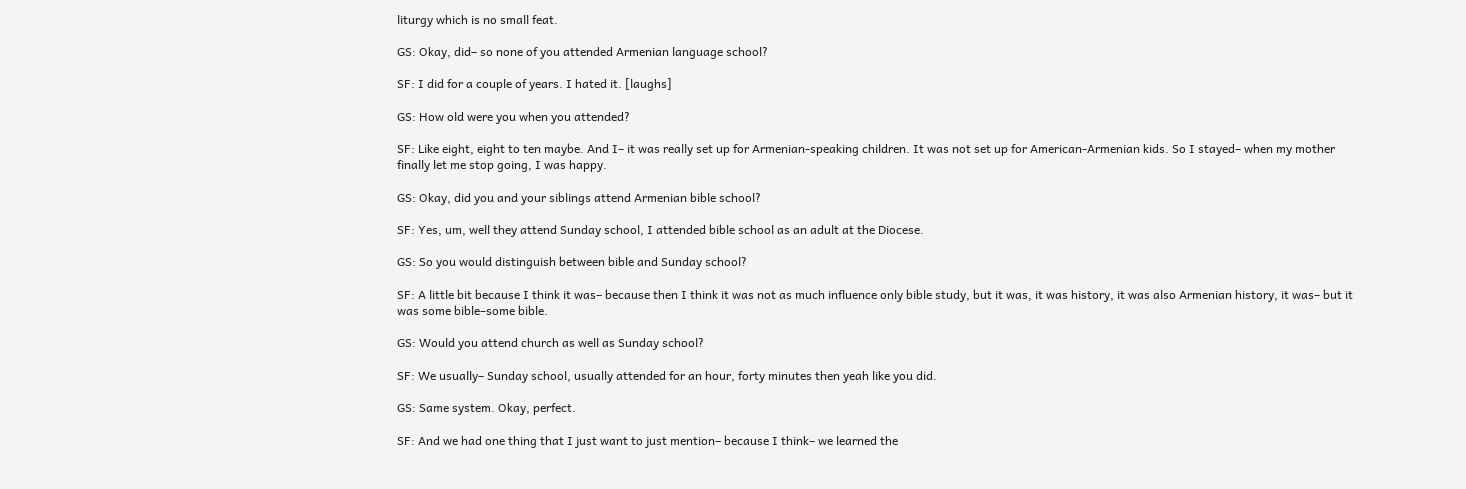liturgy which is no small feat.

GS: Okay, did– so none of you attended Armenian language school?

SF: I did for a couple of years. I hated it. [laughs]

GS: How old were you when you attended?

SF: Like eight, eight to ten maybe. And I– it was really set up for Armenian-speaking children. It was not set up for American-Armenian kids. So I stayed– when my mother finally let me stop going, I was happy.

GS: Okay, did you and your siblings attend Armenian bible school?

SF: Yes, um, well they attend Sunday school, I attended bible school as an adult at the Diocese.

GS: So you would distinguish between bible and Sunday school?

SF: A little bit because I think it was– because then I think it was not as much influence only bible study, but it was, it was history, it was also Armenian history, it was– but it was some bible–some bible.

GS: Would you attend church as well as Sunday school?

SF: We usually– Sunday school, usually attended for an hour, forty minutes then yeah like you did.

GS: Same system. Okay, perfect.

SF: And we had one thing that I just want to just mention– because I think– we learned the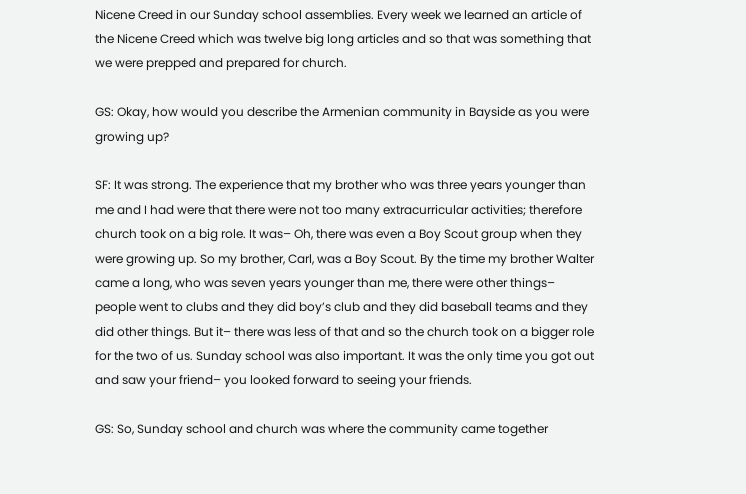Nicene Creed in our Sunday school assemblies. Every week we learned an article of the Nicene Creed which was twelve big long articles and so that was something that we were prepped and prepared for church.

GS: Okay, how would you describe the Armenian community in Bayside as you were growing up?

SF: It was strong. The experience that my brother who was three years younger than me and I had were that there were not too many extracurricular activities; therefore church took on a big role. It was– Oh, there was even a Boy Scout group when they were growing up. So my brother, Carl, was a Boy Scout. By the time my brother Walter came a long, who was seven years younger than me, there were other things– people went to clubs and they did boy’s club and they did baseball teams and they did other things. But it– there was less of that and so the church took on a bigger role for the two of us. Sunday school was also important. It was the only time you got out and saw your friend– you looked forward to seeing your friends.

GS: So, Sunday school and church was where the community came together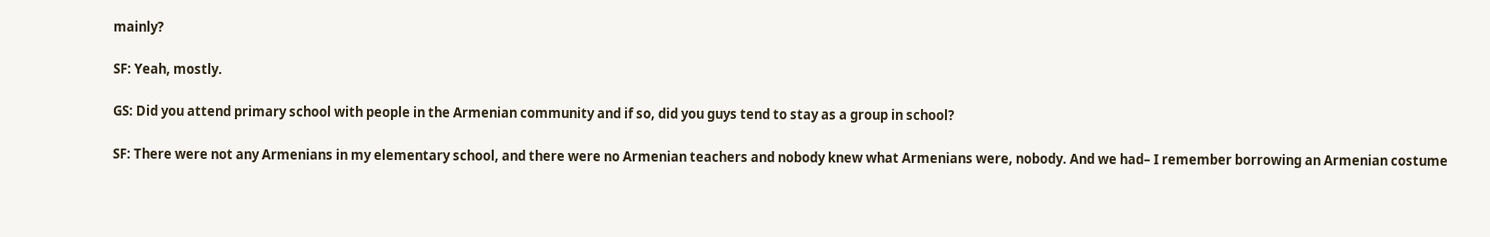mainly?

SF: Yeah, mostly.

GS: Did you attend primary school with people in the Armenian community and if so, did you guys tend to stay as a group in school?

SF: There were not any Armenians in my elementary school, and there were no Armenian teachers and nobody knew what Armenians were, nobody. And we had– I remember borrowing an Armenian costume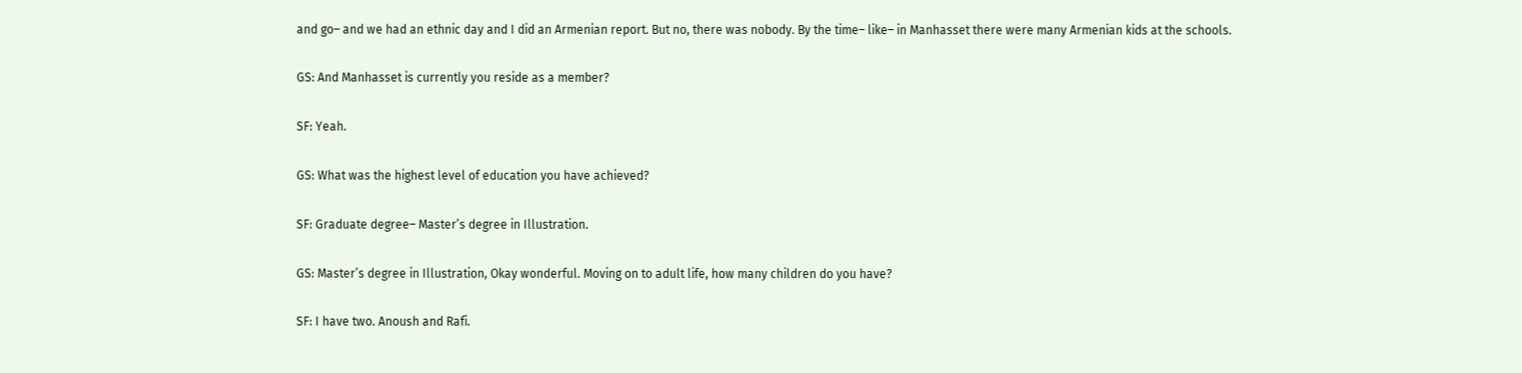and go– and we had an ethnic day and I did an Armenian report. But no, there was nobody. By the time– like– in Manhasset there were many Armenian kids at the schools.

GS: And Manhasset is currently you reside as a member?

SF: Yeah.

GS: What was the highest level of education you have achieved?

SF: Graduate degree– Master’s degree in Illustration.

GS: Master’s degree in Illustration, Okay wonderful. Moving on to adult life, how many children do you have?

SF: I have two. Anoush and Rafi.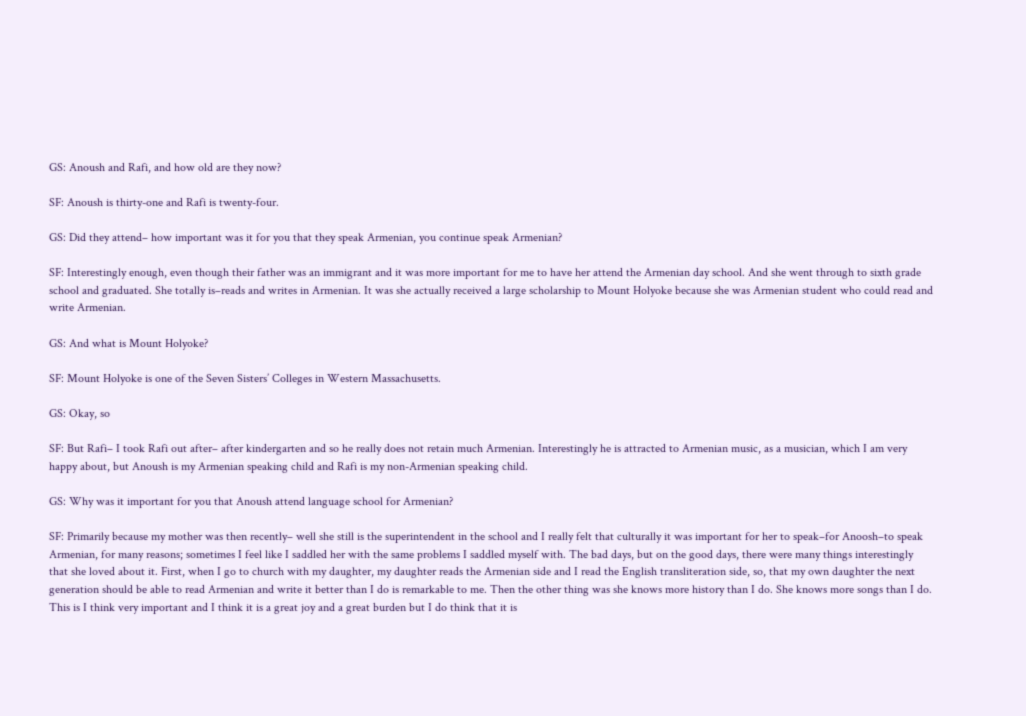GS: Anoush and Rafi, and how old are they now?

SF: Anoush is thirty-one and Rafi is twenty-four.

GS: Did they attend– how important was it for you that they speak Armenian, you continue speak Armenian?

SF: Interestingly enough, even though their father was an immigrant and it was more important for me to have her attend the Armenian day school. And she went through to sixth grade school and graduated. She totally is–reads and writes in Armenian. It was she actually received a large scholarship to Mount Holyoke because she was Armenian student who could read and write Armenian.

GS: And what is Mount Holyoke?

SF: Mount Holyoke is one of the Seven Sisters’ Colleges in Western Massachusetts.

GS: Okay, so

SF: But Rafi– I took Rafi out after– after kindergarten and so he really does not retain much Armenian. Interestingly he is attracted to Armenian music, as a musician, which I am very happy about, but Anoush is my Armenian speaking child and Rafi is my non-Armenian speaking child.

GS: Why was it important for you that Anoush attend language school for Armenian?

SF: Primarily because my mother was then recently– well she still is the superintendent in the school and I really felt that culturally it was important for her to speak–for Anoosh–to speak Armenian, for many reasons; sometimes I feel like I saddled her with the same problems I saddled myself with. The bad days, but on the good days, there were many things interestingly that she loved about it. First, when I go to church with my daughter, my daughter reads the Armenian side and I read the English transliteration side, so, that my own daughter the next generation should be able to read Armenian and write it better than I do is remarkable to me. Then the other thing was she knows more history than I do. She knows more songs than I do. This is I think very important and I think it is a great joy and a great burden but I do think that it is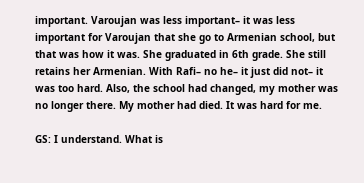important. Varoujan was less important– it was less important for Varoujan that she go to Armenian school, but that was how it was. She graduated in 6th grade. She still retains her Armenian. With Rafi– no he– it just did not– it was too hard. Also, the school had changed, my mother was no longer there. My mother had died. It was hard for me.

GS: I understand. What is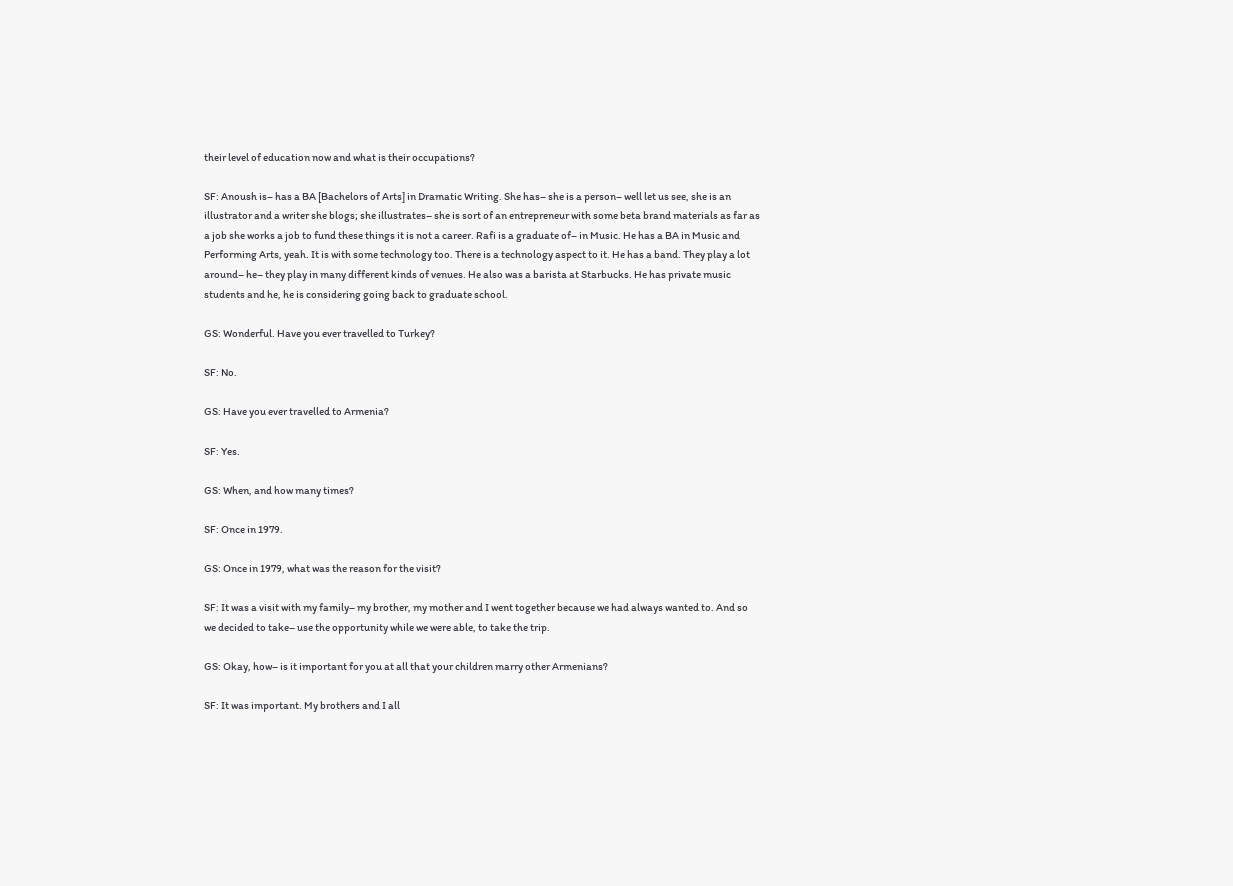their level of education now and what is their occupations?

SF: Anoush is– has a BA [Bachelors of Arts] in Dramatic Writing. She has– she is a person– well let us see, she is an illustrator and a writer she blogs; she illustrates– she is sort of an entrepreneur with some beta brand materials as far as a job she works a job to fund these things it is not a career. Rafi is a graduate of– in Music. He has a BA in Music and Performing Arts, yeah. It is with some technology too. There is a technology aspect to it. He has a band. They play a lot around– he– they play in many different kinds of venues. He also was a barista at Starbucks. He has private music students and he, he is considering going back to graduate school.

GS: Wonderful. Have you ever travelled to Turkey?

SF: No.

GS: Have you ever travelled to Armenia?

SF: Yes.

GS: When, and how many times?

SF: Once in 1979.

GS: Once in 1979, what was the reason for the visit?

SF: It was a visit with my family– my brother, my mother and I went together because we had always wanted to. And so we decided to take– use the opportunity while we were able, to take the trip.

GS: Okay, how– is it important for you at all that your children marry other Armenians?

SF: It was important. My brothers and I all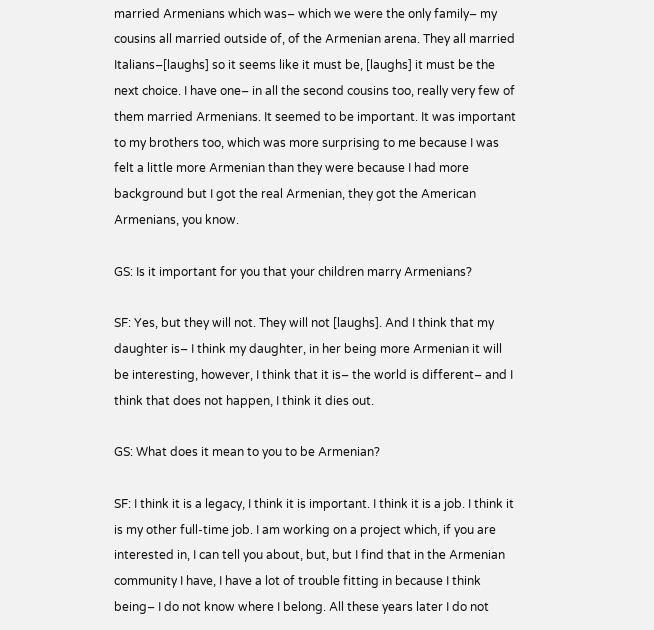married Armenians which was– which we were the only family– my cousins all married outside of, of the Armenian arena. They all married Italians–[laughs] so it seems like it must be, [laughs] it must be the next choice. I have one– in all the second cousins too, really very few of them married Armenians. It seemed to be important. It was important to my brothers too, which was more surprising to me because I was felt a little more Armenian than they were because I had more background but I got the real Armenian, they got the American Armenians, you know.

GS: Is it important for you that your children marry Armenians?

SF: Yes, but they will not. They will not [laughs]. And I think that my daughter is– I think my daughter, in her being more Armenian it will be interesting, however, I think that it is– the world is different– and I think that does not happen, I think it dies out.

GS: What does it mean to you to be Armenian?

SF: I think it is a legacy, I think it is important. I think it is a job. I think it is my other full-time job. I am working on a project which, if you are interested in, I can tell you about, but, but I find that in the Armenian community I have, I have a lot of trouble fitting in because I think being– I do not know where I belong. All these years later I do not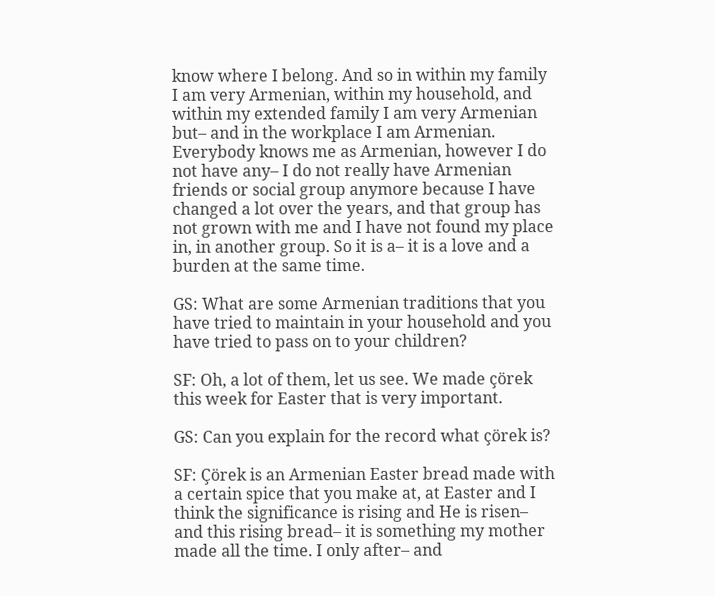know where I belong. And so in within my family I am very Armenian, within my household, and within my extended family I am very Armenian but– and in the workplace I am Armenian. Everybody knows me as Armenian, however I do not have any– I do not really have Armenian friends or social group anymore because I have changed a lot over the years, and that group has not grown with me and I have not found my place in, in another group. So it is a– it is a love and a burden at the same time.

GS: What are some Armenian traditions that you have tried to maintain in your household and you have tried to pass on to your children?

SF: Oh, a lot of them, let us see. We made çörek this week for Easter that is very important.

GS: Can you explain for the record what çörek is?

SF: Çörek is an Armenian Easter bread made with a certain spice that you make at, at Easter and I think the significance is rising and He is risen– and this rising bread– it is something my mother made all the time. I only after– and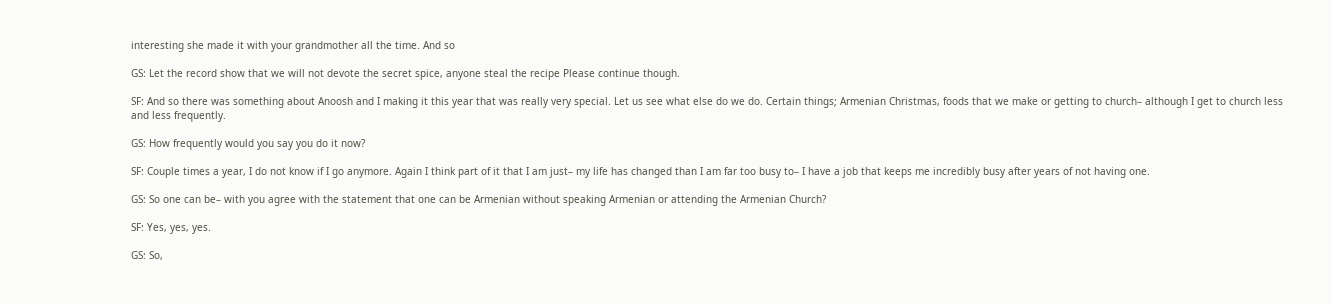interesting she made it with your grandmother all the time. And so

GS: Let the record show that we will not devote the secret spice, anyone steal the recipe Please continue though.

SF: And so there was something about Anoosh and I making it this year that was really very special. Let us see what else do we do. Certain things; Armenian Christmas, foods that we make or getting to church– although I get to church less and less frequently.

GS: How frequently would you say you do it now?

SF: Couple times a year, I do not know if I go anymore. Again I think part of it that I am just– my life has changed than I am far too busy to– I have a job that keeps me incredibly busy after years of not having one.

GS: So one can be– with you agree with the statement that one can be Armenian without speaking Armenian or attending the Armenian Church?

SF: Yes, yes, yes.

GS: So,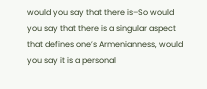would you say that there is–So would you say that there is a singular aspect that defines one’s Armenianness, would you say it is a personal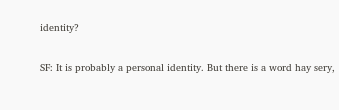identity?

SF: It is probably a personal identity. But there is a word hay sery,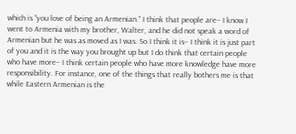which is “you love of being an Armenian.” I think that people are– I know I went to Armenia with my brother, Walter, and he did not speak a word of Armenian but he was as moved as I was. So I think it is– I think it is just part of you and it is the way you brought up but I do think that certain people who have more– I think certain people who have more knowledge have more responsibility. For instance, one of the things that really bothers me is that while Eastern Armenian is the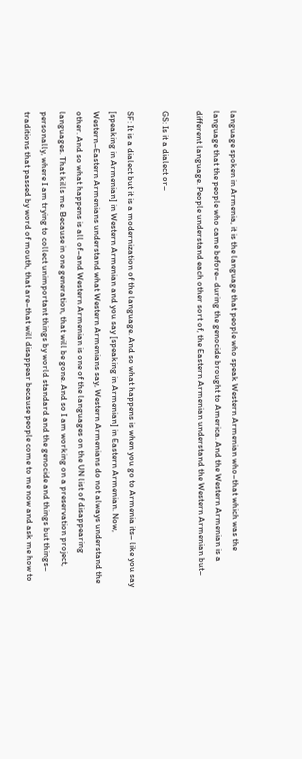language spoken in Armenia, it is the language that people who speak Western Armenian who–that which was the language that the people who came before– during the genocide brought to America. And the Western Armenian is a different language. People understand each other sort of, the Eastern Armenian understand the Western Armenian but–

GS: Is it a dialect or–

SF: It is a dialect but it is a modernization of the language. And so what happens is when you go to Armenia its– like you say [speaking in Armenian] in Western Armenian and you say [speaking in Armenian] in Eastern Armenian. Now, Western–Eastern Armenians understand what Western Armenians say, Western Armenians do not always understand the other. And so what happens is all of–and Western Armenian is one of the languages on the UN list of disappearing languages. That kills me. Because in one generation, that will be gone. And so I am working on a preservation project, personally, where I am trying to collect unimportant things by world standard and the genocide and things but things– traditions that passed by word of mouth, that are–that will disappear because people come to me now and ask me how to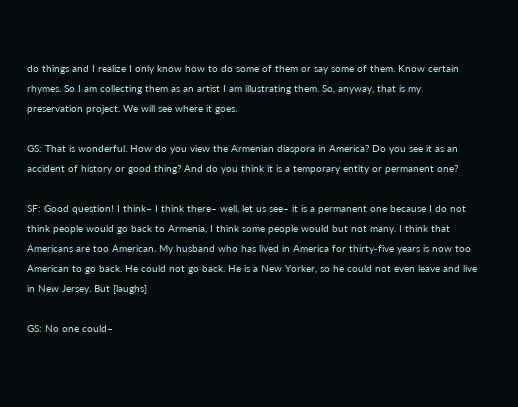do things and I realize I only know how to do some of them or say some of them. Know certain rhymes. So I am collecting them as an artist I am illustrating them. So, anyway, that is my preservation project. We will see where it goes.

GS: That is wonderful. How do you view the Armenian diaspora in America? Do you see it as an accident of history or good thing? And do you think it is a temporary entity or permanent one?

SF: Good question! I think– I think there– well, let us see– it is a permanent one because I do not think people would go back to Armenia, I think some people would but not many. I think that Americans are too American. My husband who has lived in America for thirty-five years is now too American to go back. He could not go back. He is a New Yorker, so he could not even leave and live in New Jersey. But [laughs]

GS: No one could–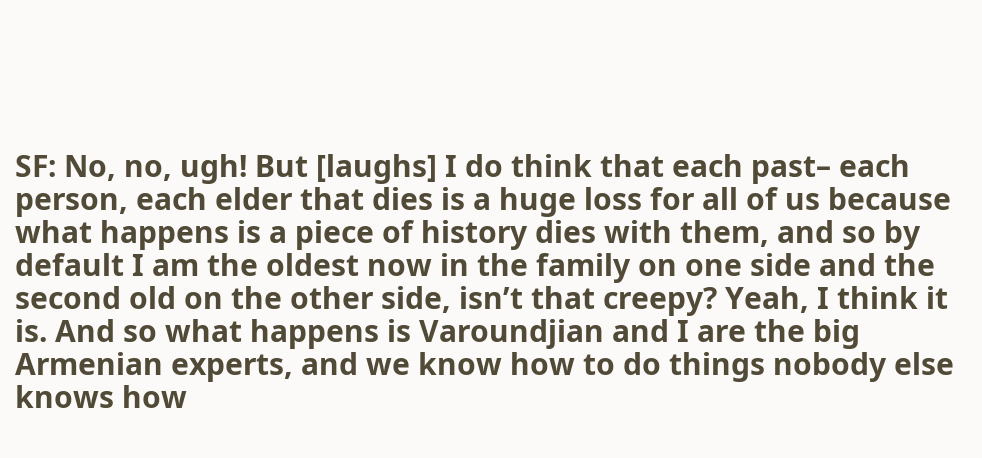SF: No, no, ugh! But [laughs] I do think that each past– each person, each elder that dies is a huge loss for all of us because what happens is a piece of history dies with them, and so by default I am the oldest now in the family on one side and the second old on the other side, isn’t that creepy? Yeah, I think it is. And so what happens is Varoundjian and I are the big Armenian experts, and we know how to do things nobody else knows how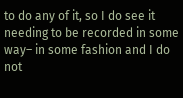to do any of it, so I do see it needing to be recorded in some way– in some fashion and I do not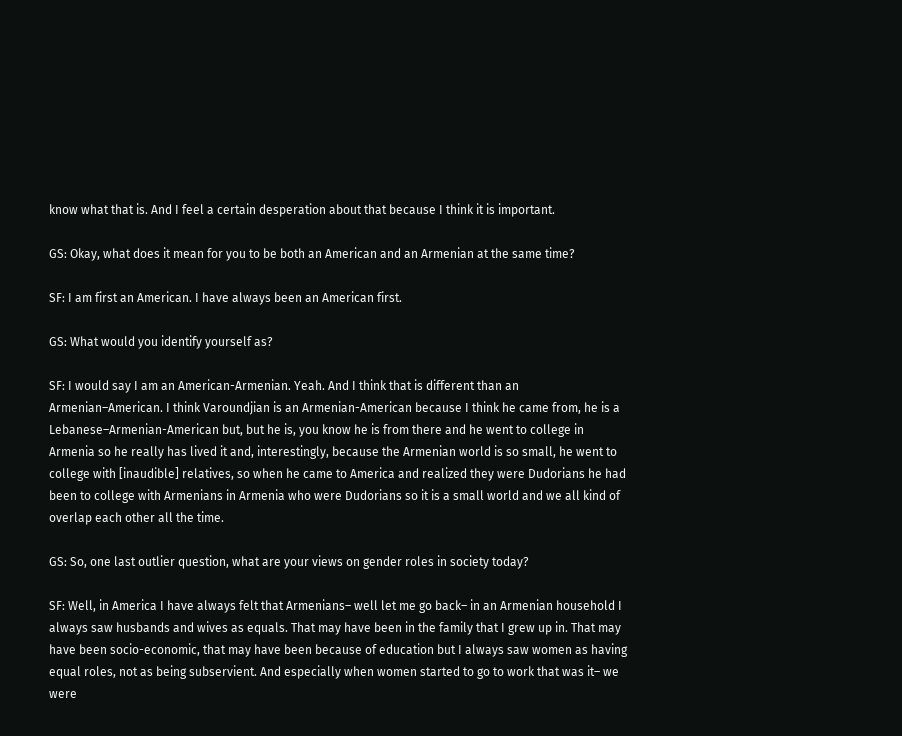know what that is. And I feel a certain desperation about that because I think it is important.

GS: Okay, what does it mean for you to be both an American and an Armenian at the same time?

SF: I am first an American. I have always been an American first.

GS: What would you identify yourself as?

SF: I would say I am an American-Armenian. Yeah. And I think that is different than an Armenian–American. I think Varoundjian is an Armenian-American because I think he came from, he is a Lebanese–Armenian-American but, but he is, you know he is from there and he went to college in Armenia so he really has lived it and, interestingly, because the Armenian world is so small, he went to college with [inaudible] relatives, so when he came to America and realized they were Dudorians he had been to college with Armenians in Armenia who were Dudorians so it is a small world and we all kind of overlap each other all the time.

GS: So, one last outlier question, what are your views on gender roles in society today?

SF: Well, in America I have always felt that Armenians– well let me go back– in an Armenian household I always saw husbands and wives as equals. That may have been in the family that I grew up in. That may have been socio-economic, that may have been because of education but I always saw women as having equal roles, not as being subservient. And especially when women started to go to work that was it– we were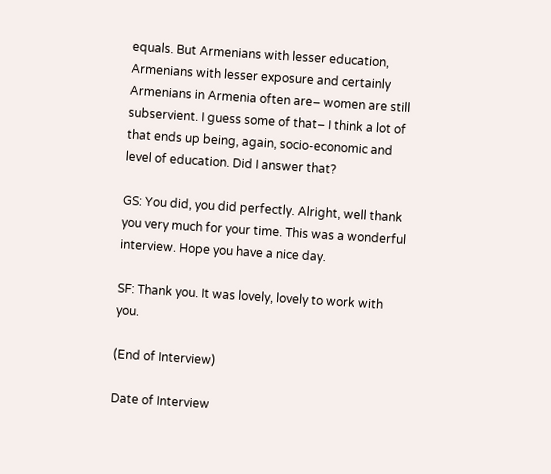equals. But Armenians with lesser education, Armenians with lesser exposure and certainly Armenians in Armenia often are– women are still subservient. I guess some of that– I think a lot of that ends up being, again, socio-economic and level of education. Did I answer that?

GS: You did, you did perfectly. Alright, well thank you very much for your time. This was a wonderful interview. Hope you have a nice day.

SF: Thank you. It was lovely, lovely to work with you.

(End of Interview)

Date of Interview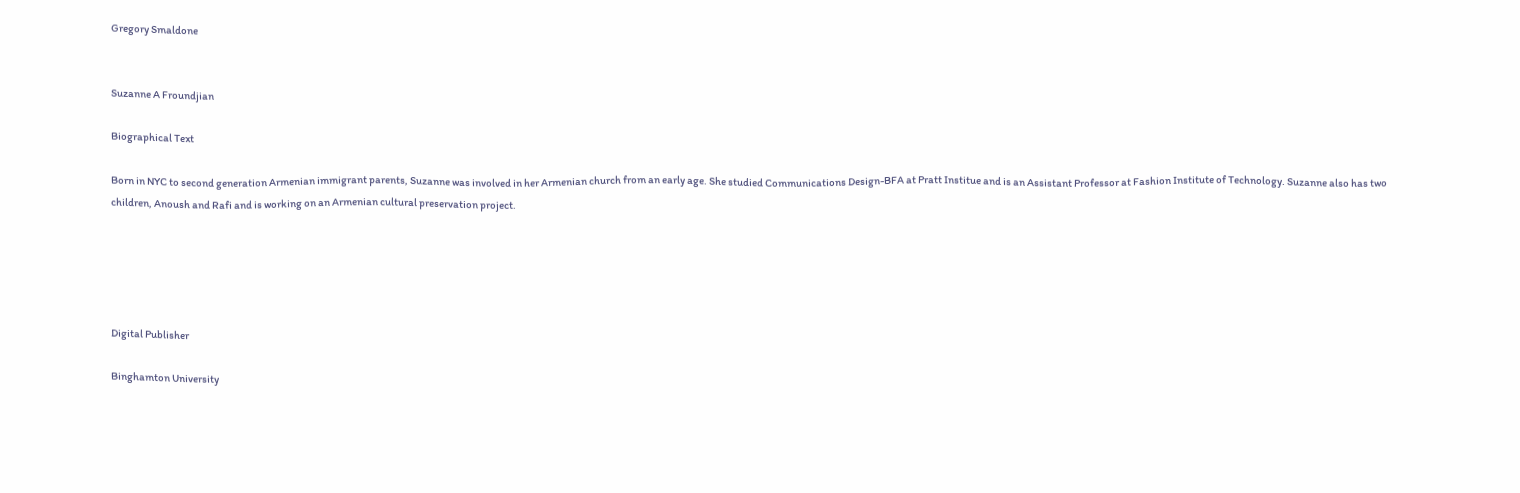Gregory Smaldone


Suzanne A Froundjian

Biographical Text

Born in NYC to second generation Armenian immigrant parents, Suzanne was involved in her Armenian church from an early age. She studied Communications Design-BFA at Pratt Institue and is an Assistant Professor at Fashion Institute of Technology. Suzanne also has two children, Anoush and Rafi and is working on an Armenian cultural preservation project.





Digital Publisher

Binghamton University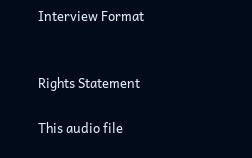Interview Format


Rights Statement

This audio file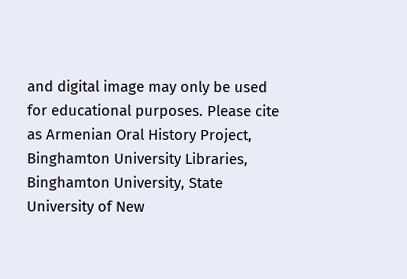and digital image may only be used for educational purposes. Please cite as Armenian Oral History Project, Binghamton University Libraries, Binghamton University, State University of New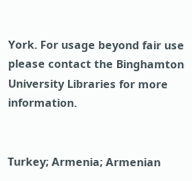York. For usage beyond fair use please contact the Binghamton University Libraries for more information.


Turkey; Armenia; Armenian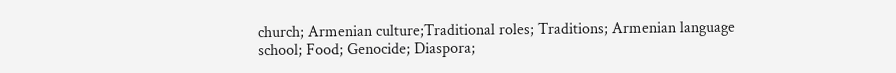church; Armenian culture;Traditional roles; Traditions; Armenian language school; Food; Genocide; Diaspora;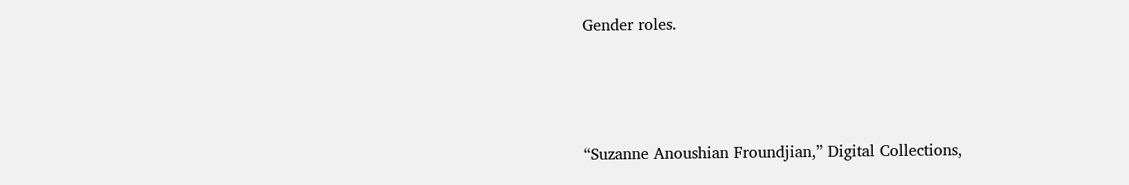Gender roles.



“Suzanne Anoushian Froundjian,” Digital Collections,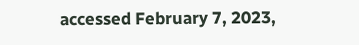accessed February 7, 2023,